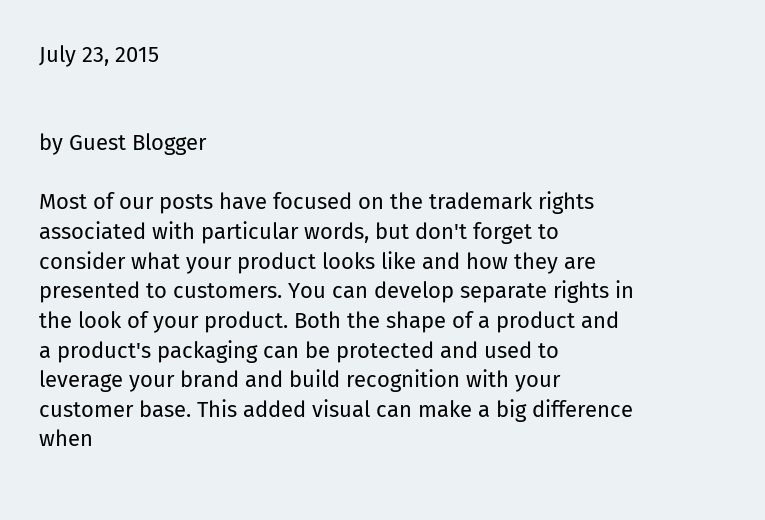July 23, 2015


by Guest Blogger

Most of our posts have focused on the trademark rights associated with particular words, but don't forget to consider what your product looks like and how they are presented to customers. You can develop separate rights in the look of your product. Both the shape of a product and a product's packaging can be protected and used to leverage your brand and build recognition with your customer base. This added visual can make a big difference when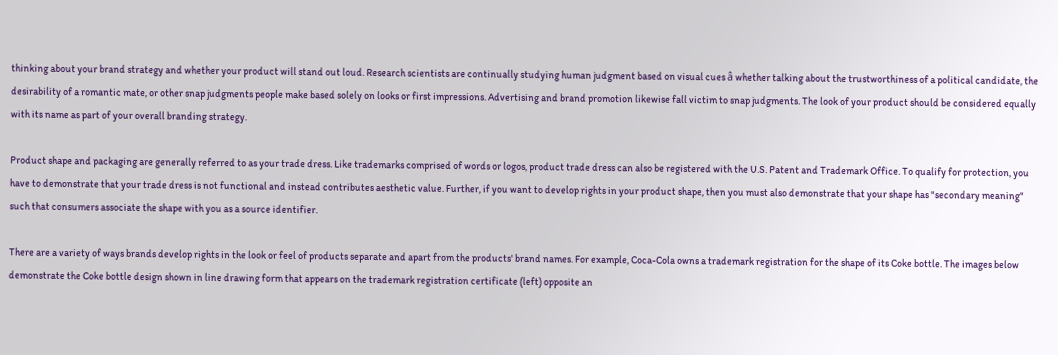thinking about your brand strategy and whether your product will stand out loud. Research scientists are continually studying human judgment based on visual cues â whether talking about the trustworthiness of a political candidate, the desirability of a romantic mate, or other snap judgments people make based solely on looks or first impressions. Advertising and brand promotion likewise fall victim to snap judgments. The look of your product should be considered equally with its name as part of your overall branding strategy.

Product shape and packaging are generally referred to as your trade dress. Like trademarks comprised of words or logos, product trade dress can also be registered with the U.S. Patent and Trademark Office. To qualify for protection, you have to demonstrate that your trade dress is not functional and instead contributes aesthetic value. Further, if you want to develop rights in your product shape, then you must also demonstrate that your shape has "secondary meaning" such that consumers associate the shape with you as a source identifier.

There are a variety of ways brands develop rights in the look or feel of products separate and apart from the products' brand names. For example, Coca-Cola owns a trademark registration for the shape of its Coke bottle. The images below demonstrate the Coke bottle design shown in line drawing form that appears on the trademark registration certificate (left) opposite an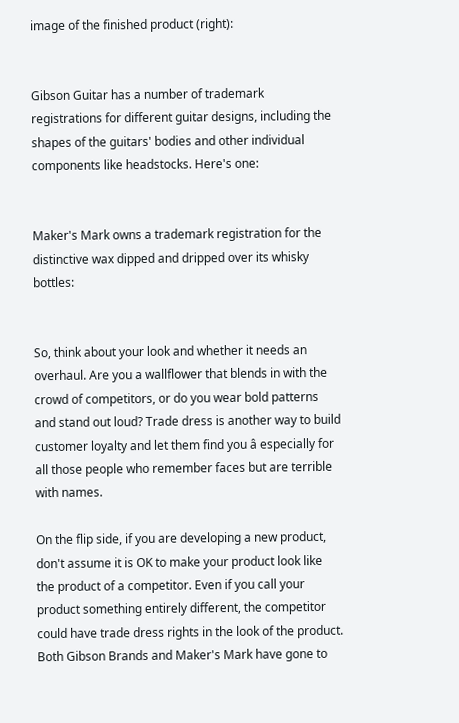image of the finished product (right):


Gibson Guitar has a number of trademark registrations for different guitar designs, including the shapes of the guitars' bodies and other individual components like headstocks. Here's one:


Maker's Mark owns a trademark registration for the distinctive wax dipped and dripped over its whisky bottles:


So, think about your look and whether it needs an overhaul. Are you a wallflower that blends in with the crowd of competitors, or do you wear bold patterns and stand out loud? Trade dress is another way to build customer loyalty and let them find you â especially for all those people who remember faces but are terrible with names.

On the flip side, if you are developing a new product, don't assume it is OK to make your product look like the product of a competitor. Even if you call your product something entirely different, the competitor could have trade dress rights in the look of the product. Both Gibson Brands and Maker's Mark have gone to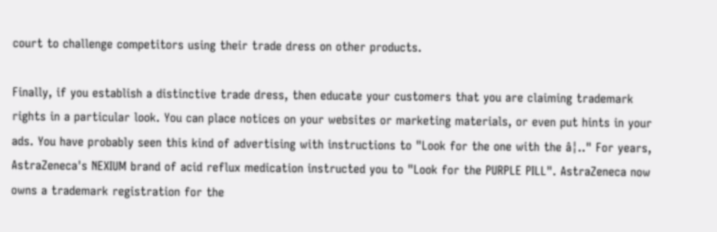court to challenge competitors using their trade dress on other products.

Finally, if you establish a distinctive trade dress, then educate your customers that you are claiming trademark rights in a particular look. You can place notices on your websites or marketing materials, or even put hints in your ads. You have probably seen this kind of advertising with instructions to "Look for the one with the â¦.." For years, AstraZeneca's NEXIUM brand of acid reflux medication instructed you to "Look for the PURPLE PILL". AstraZeneca now owns a trademark registration for the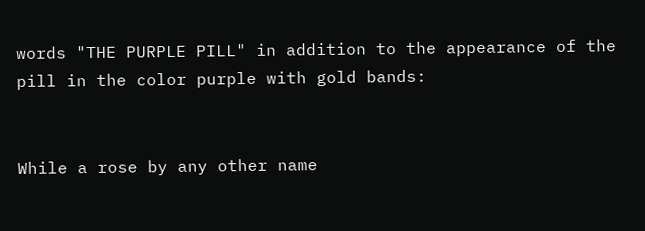words "THE PURPLE PILL" in addition to the appearance of the pill in the color purple with gold bands:


While a rose by any other name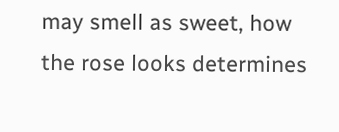may smell as sweet, how the rose looks determines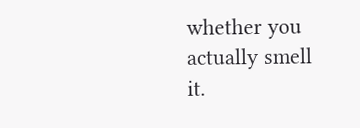whether you actually smell it.